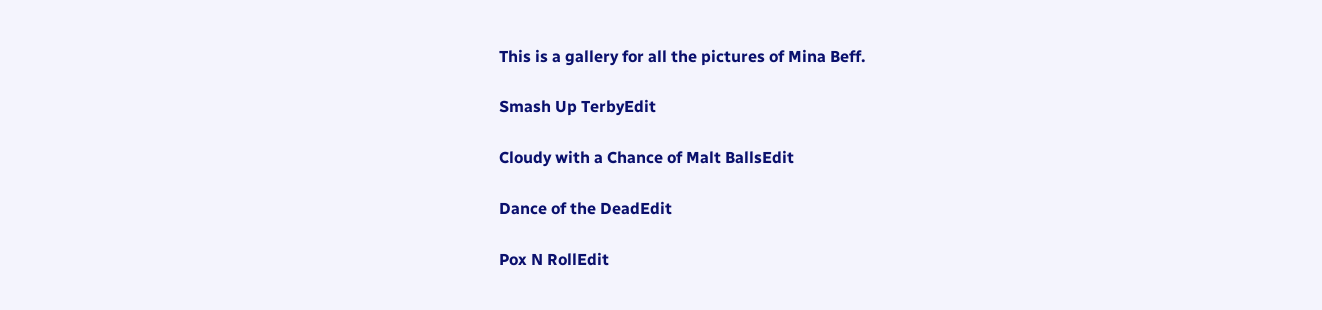This is a gallery for all the pictures of Mina Beff.

Smash Up TerbyEdit

Cloudy with a Chance of Malt BallsEdit

Dance of the DeadEdit

Pox N RollEdit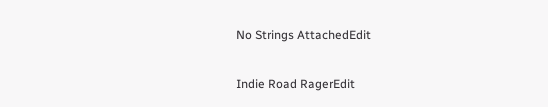No Strings AttachedEdit

Indie Road RagerEdit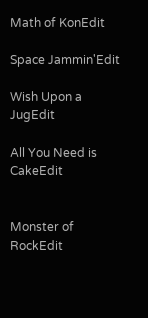Math of KonEdit

Space Jammin'Edit

Wish Upon a JugEdit

All You Need is CakeEdit


Monster of RockEdit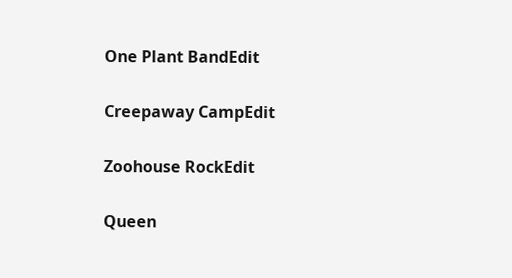One Plant BandEdit

Creepaway CampEdit

Zoohouse RockEdit

Queen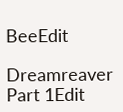BeeEdit

Dreamreaver Part 1Edit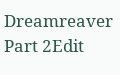Dreamreaver Part 2Edit